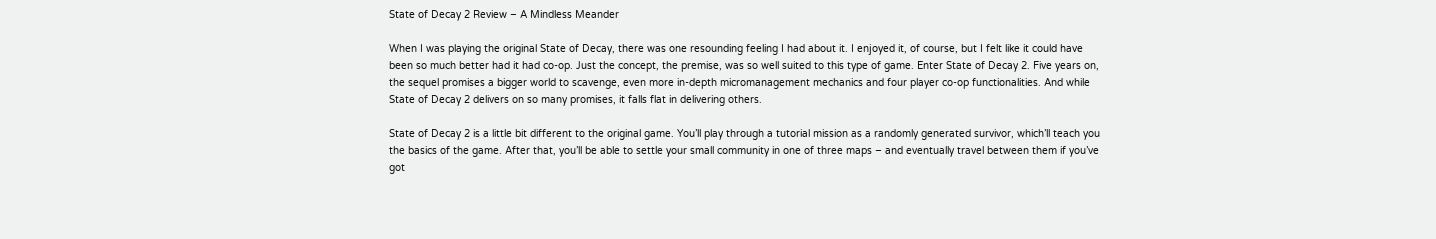State of Decay 2 Review – A Mindless Meander

When I was playing the original State of Decay, there was one resounding feeling I had about it. I enjoyed it, of course, but I felt like it could have been so much better had it had co-op. Just the concept, the premise, was so well suited to this type of game. Enter State of Decay 2. Five years on, the sequel promises a bigger world to scavenge, even more in-depth micromanagement mechanics and four player co-op functionalities. And while State of Decay 2 delivers on so many promises, it falls flat in delivering others.

State of Decay 2 is a little bit different to the original game. You’ll play through a tutorial mission as a randomly generated survivor, which’ll teach you the basics of the game. After that, you’ll be able to settle your small community in one of three maps – and eventually travel between them if you’ve got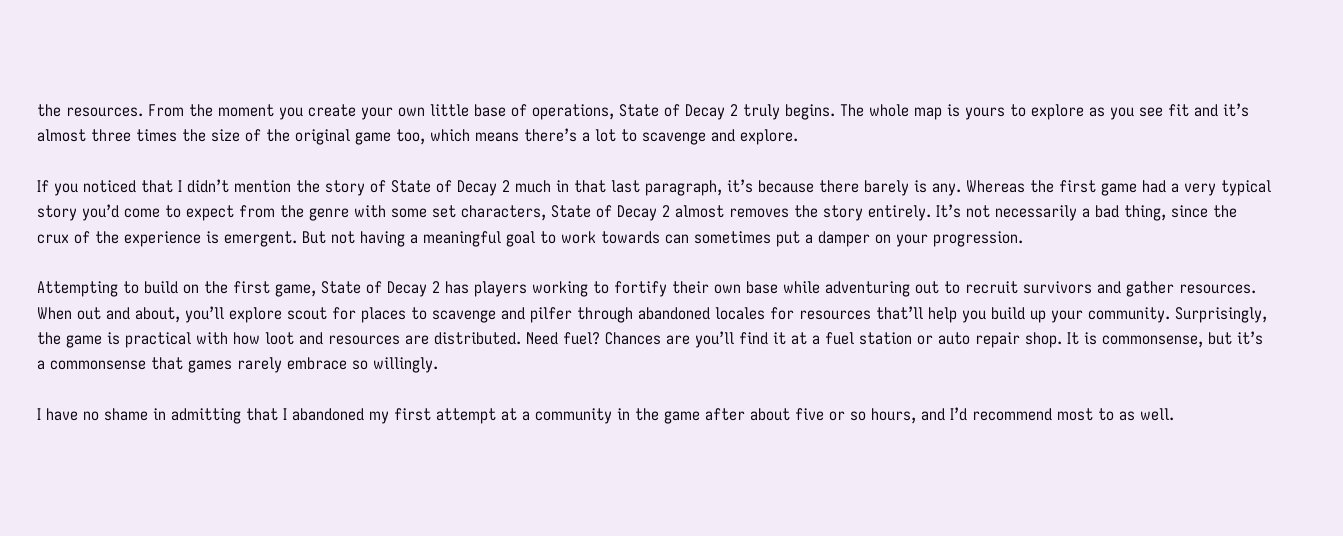the resources. From the moment you create your own little base of operations, State of Decay 2 truly begins. The whole map is yours to explore as you see fit and it’s almost three times the size of the original game too, which means there’s a lot to scavenge and explore.

If you noticed that I didn’t mention the story of State of Decay 2 much in that last paragraph, it’s because there barely is any. Whereas the first game had a very typical story you’d come to expect from the genre with some set characters, State of Decay 2 almost removes the story entirely. It’s not necessarily a bad thing, since the crux of the experience is emergent. But not having a meaningful goal to work towards can sometimes put a damper on your progression.

Attempting to build on the first game, State of Decay 2 has players working to fortify their own base while adventuring out to recruit survivors and gather resources. When out and about, you’ll explore scout for places to scavenge and pilfer through abandoned locales for resources that’ll help you build up your community. Surprisingly, the game is practical with how loot and resources are distributed. Need fuel? Chances are you’ll find it at a fuel station or auto repair shop. It is commonsense, but it’s a commonsense that games rarely embrace so willingly.

I have no shame in admitting that I abandoned my first attempt at a community in the game after about five or so hours, and I’d recommend most to as well.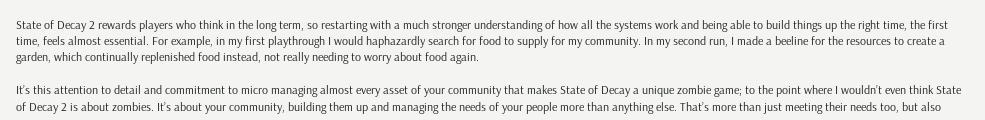State of Decay 2 rewards players who think in the long term, so restarting with a much stronger understanding of how all the systems work and being able to build things up the right time, the first time, feels almost essential. For example, in my first playthrough I would haphazardly search for food to supply for my community. In my second run, I made a beeline for the resources to create a garden, which continually replenished food instead, not really needing to worry about food again.

It’s this attention to detail and commitment to micro managing almost every asset of your community that makes State of Decay a unique zombie game; to the point where I wouldn’t even think State of Decay 2 is about zombies. It’s about your community, building them up and managing the needs of your people more than anything else. That’s more than just meeting their needs too, but also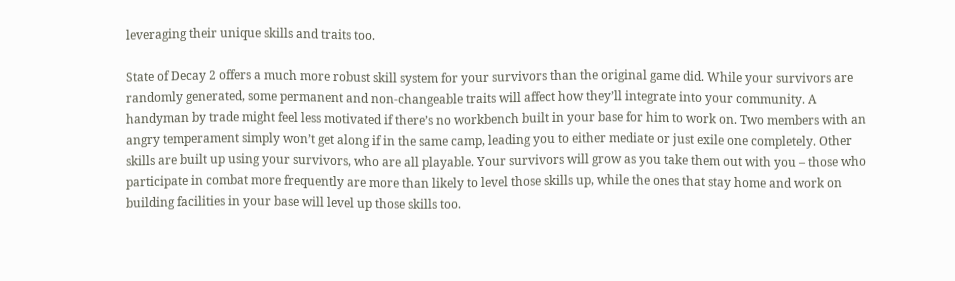leveraging their unique skills and traits too.

State of Decay 2 offers a much more robust skill system for your survivors than the original game did. While your survivors are randomly generated, some permanent and non-changeable traits will affect how they’ll integrate into your community. A handyman by trade might feel less motivated if there’s no workbench built in your base for him to work on. Two members with an angry temperament simply won’t get along if in the same camp, leading you to either mediate or just exile one completely. Other skills are built up using your survivors, who are all playable. Your survivors will grow as you take them out with you – those who participate in combat more frequently are more than likely to level those skills up, while the ones that stay home and work on building facilities in your base will level up those skills too.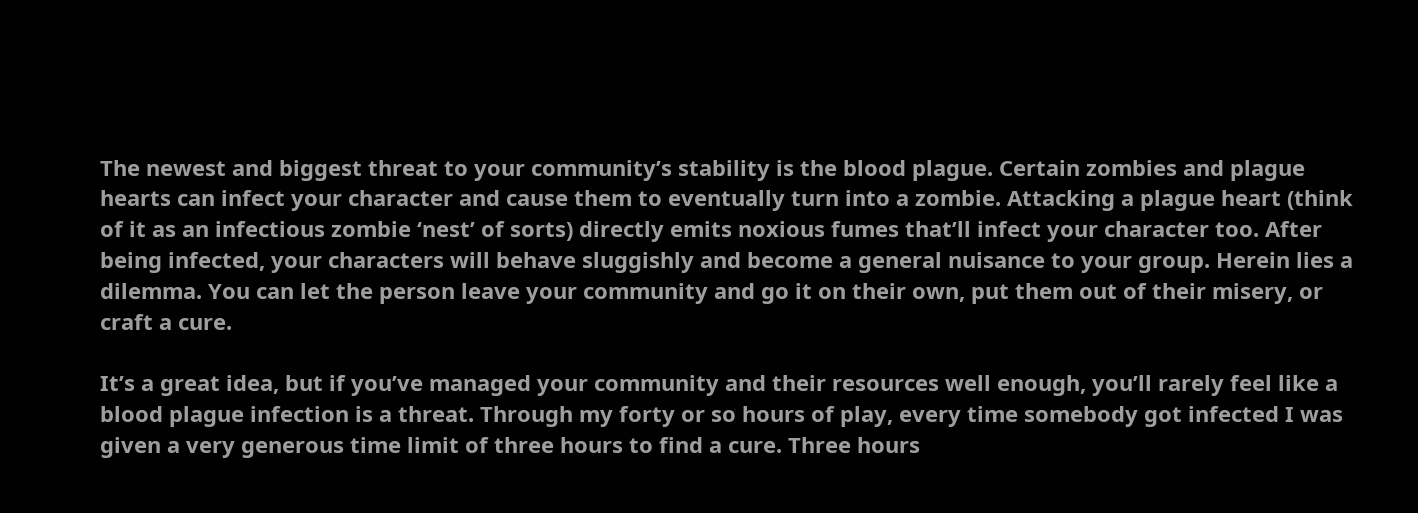The newest and biggest threat to your community’s stability is the blood plague. Certain zombies and plague hearts can infect your character and cause them to eventually turn into a zombie. Attacking a plague heart (think of it as an infectious zombie ‘nest’ of sorts) directly emits noxious fumes that’ll infect your character too. After being infected, your characters will behave sluggishly and become a general nuisance to your group. Herein lies a dilemma. You can let the person leave your community and go it on their own, put them out of their misery, or craft a cure.

It’s a great idea, but if you’ve managed your community and their resources well enough, you’ll rarely feel like a blood plague infection is a threat. Through my forty or so hours of play, every time somebody got infected I was given a very generous time limit of three hours to find a cure. Three hours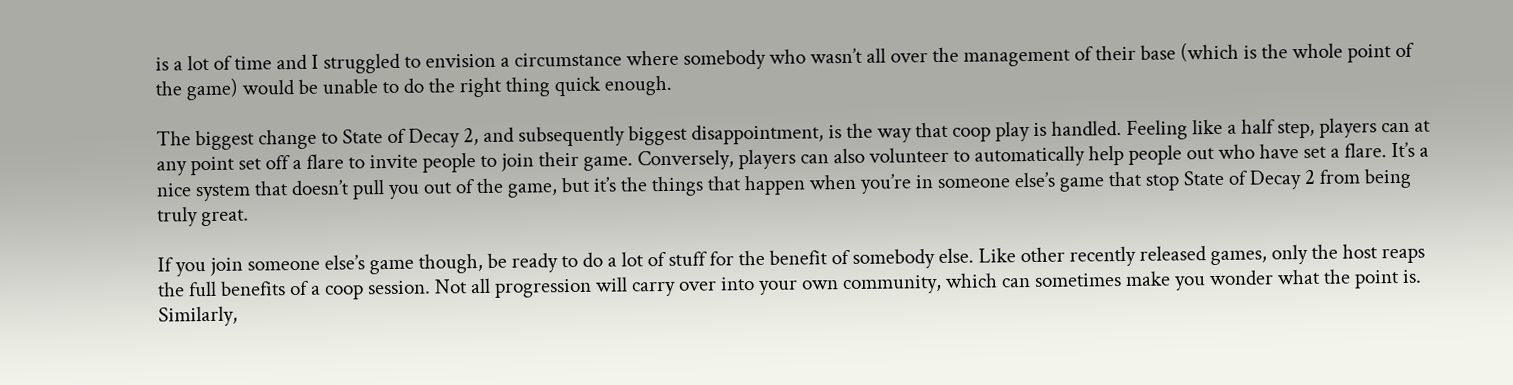is a lot of time and I struggled to envision a circumstance where somebody who wasn’t all over the management of their base (which is the whole point of the game) would be unable to do the right thing quick enough.

The biggest change to State of Decay 2, and subsequently biggest disappointment, is the way that coop play is handled. Feeling like a half step, players can at any point set off a flare to invite people to join their game. Conversely, players can also volunteer to automatically help people out who have set a flare. It’s a nice system that doesn’t pull you out of the game, but it’s the things that happen when you’re in someone else’s game that stop State of Decay 2 from being truly great.

If you join someone else’s game though, be ready to do a lot of stuff for the benefit of somebody else. Like other recently released games, only the host reaps the full benefits of a coop session. Not all progression will carry over into your own community, which can sometimes make you wonder what the point is. Similarly,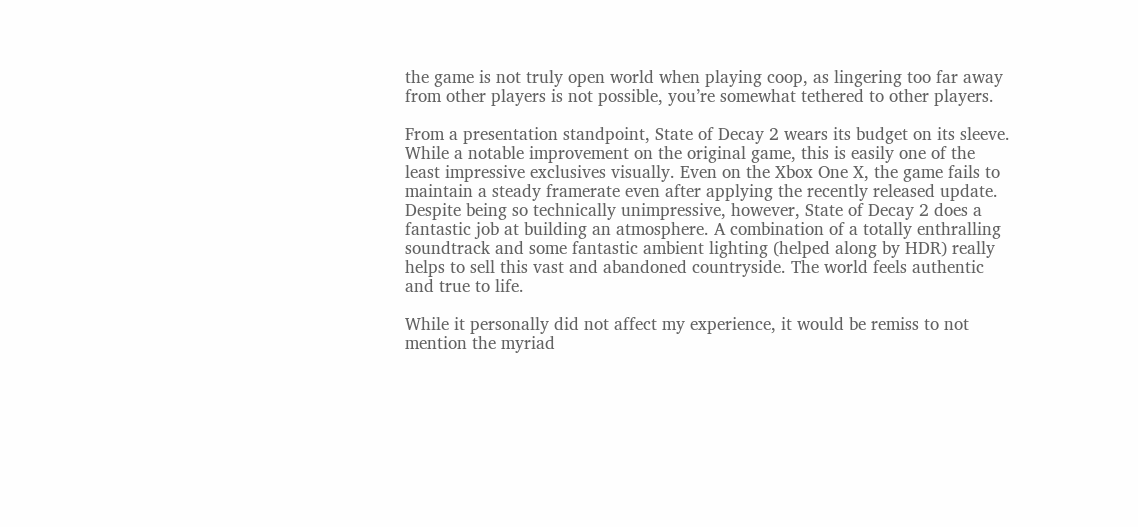the game is not truly open world when playing coop, as lingering too far away from other players is not possible, you’re somewhat tethered to other players.

From a presentation standpoint, State of Decay 2 wears its budget on its sleeve. While a notable improvement on the original game, this is easily one of the least impressive exclusives visually. Even on the Xbox One X, the game fails to maintain a steady framerate even after applying the recently released update. Despite being so technically unimpressive, however, State of Decay 2 does a fantastic job at building an atmosphere. A combination of a totally enthralling soundtrack and some fantastic ambient lighting (helped along by HDR) really helps to sell this vast and abandoned countryside. The world feels authentic and true to life.

While it personally did not affect my experience, it would be remiss to not mention the myriad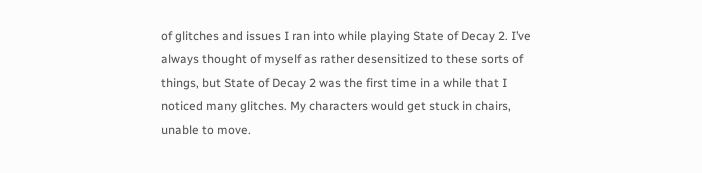of glitches and issues I ran into while playing State of Decay 2. I’ve always thought of myself as rather desensitized to these sorts of things, but State of Decay 2 was the first time in a while that I noticed many glitches. My characters would get stuck in chairs, unable to move.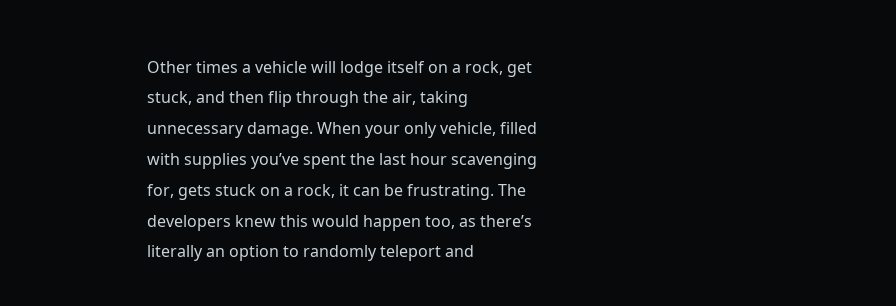Other times a vehicle will lodge itself on a rock, get stuck, and then flip through the air, taking unnecessary damage. When your only vehicle, filled with supplies you’ve spent the last hour scavenging for, gets stuck on a rock, it can be frustrating. The developers knew this would happen too, as there’s literally an option to randomly teleport and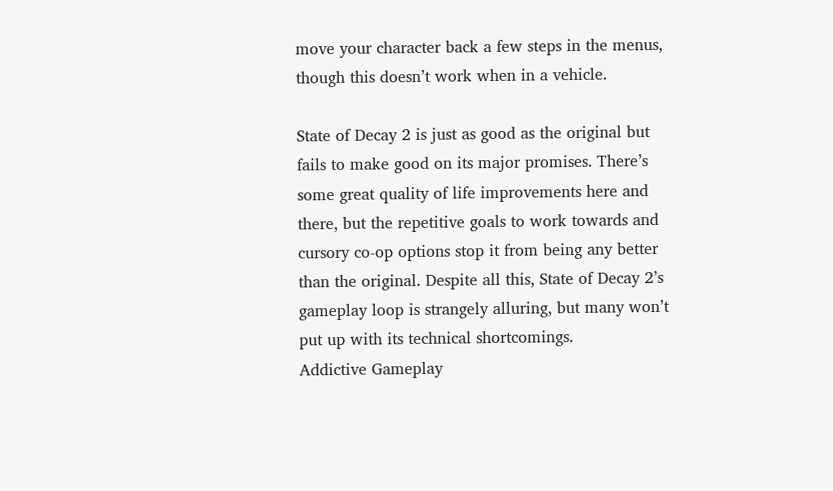move your character back a few steps in the menus, though this doesn’t work when in a vehicle.

State of Decay 2 is just as good as the original but fails to make good on its major promises. There’s some great quality of life improvements here and there, but the repetitive goals to work towards and cursory co-op options stop it from being any better than the original. Despite all this, State of Decay 2’s gameplay loop is strangely alluring, but many won’t put up with its technical shortcomings.
Addictive Gameplay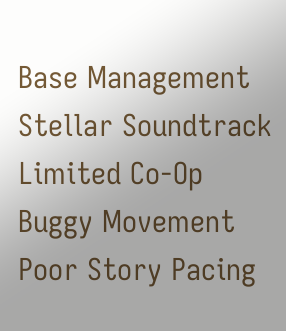Base Management
Stellar Soundtrack
Limited Co-Op
Buggy Movement
Poor Story Pacing